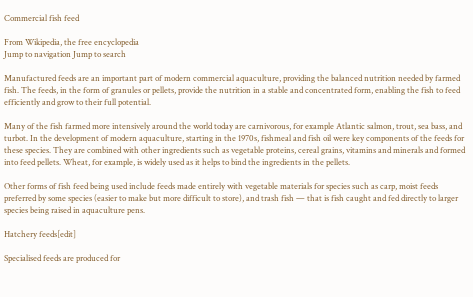Commercial fish feed

From Wikipedia, the free encyclopedia
Jump to navigation Jump to search

Manufactured feeds are an important part of modern commercial aquaculture, providing the balanced nutrition needed by farmed fish. The feeds, in the form of granules or pellets, provide the nutrition in a stable and concentrated form, enabling the fish to feed efficiently and grow to their full potential.

Many of the fish farmed more intensively around the world today are carnivorous, for example Atlantic salmon, trout, sea bass, and turbot. In the development of modern aquaculture, starting in the 1970s, fishmeal and fish oil were key components of the feeds for these species. They are combined with other ingredients such as vegetable proteins, cereal grains, vitamins and minerals and formed into feed pellets. Wheat, for example, is widely used as it helps to bind the ingredients in the pellets.

Other forms of fish feed being used include feeds made entirely with vegetable materials for species such as carp, moist feeds preferred by some species (easier to make but more difficult to store), and trash fish — that is fish caught and fed directly to larger species being raised in aquaculture pens.

Hatchery feeds[edit]

Specialised feeds are produced for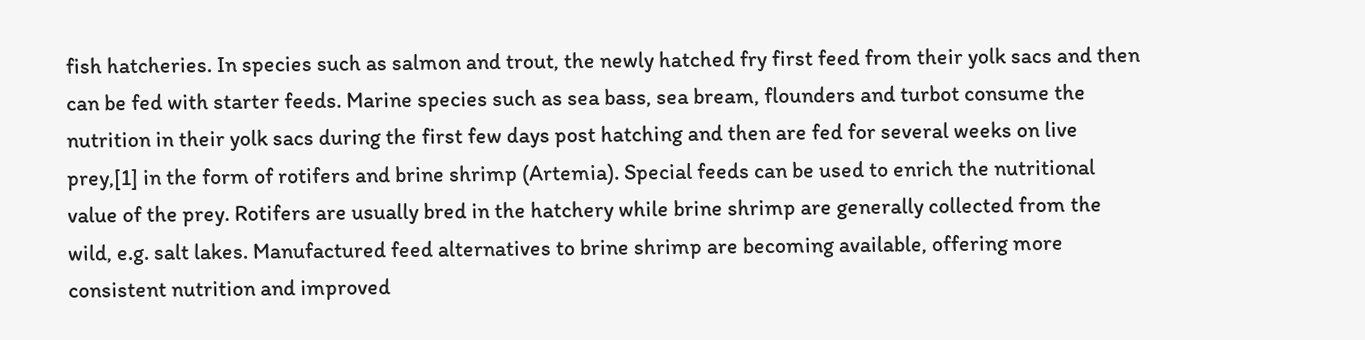fish hatcheries. In species such as salmon and trout, the newly hatched fry first feed from their yolk sacs and then can be fed with starter feeds. Marine species such as sea bass, sea bream, flounders and turbot consume the nutrition in their yolk sacs during the first few days post hatching and then are fed for several weeks on live prey,[1] in the form of rotifers and brine shrimp (Artemia). Special feeds can be used to enrich the nutritional value of the prey. Rotifers are usually bred in the hatchery while brine shrimp are generally collected from the wild, e.g. salt lakes. Manufactured feed alternatives to brine shrimp are becoming available, offering more consistent nutrition and improved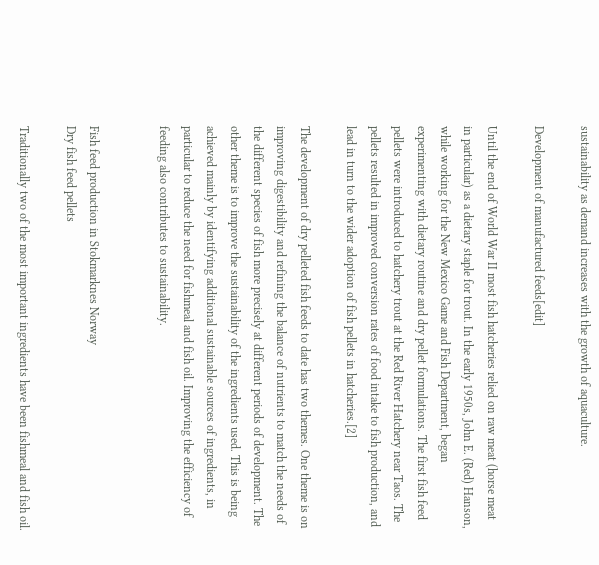sustainability as demand increases with the growth of aquaculture.

Development of manufactured feeds[edit]

Until the end of World War II most fish hatcheries relied on raw meat (horse meat in particular) as a dietary staple for trout. In the early 1950s, John E. (Red) Hanson, while working for the New Mexico Game and Fish Department, began experimenting with dietary routine and dry pellet formulations. The first fish feed pellets were introduced to hatchery trout at the Red River Hatchery near Taos. The pellets resulted in improved conversion rates of food intake to fish production, and lead in turn to the wider adoption of fish pellets in hatcheries.[2]

The development of dry pelleted fish feeds to date has two themes. One theme is on improving digestibility and refining the balance of nutrients to match the needs of the different species of fish more precisely at different periods of development. The other theme is to improve the sustainability of the ingredients used. This is being achieved mainly by identifying additional sustainable sources of ingredients, in particular to reduce the need for fishmeal and fish oil. Improving the efficiency of feeding also contributes to sustainability.


Fish feed production in Stokmarknes Norway
Dry fish feed pellets

Traditionally two of the most important ingredients have been fishmeal and fish oil.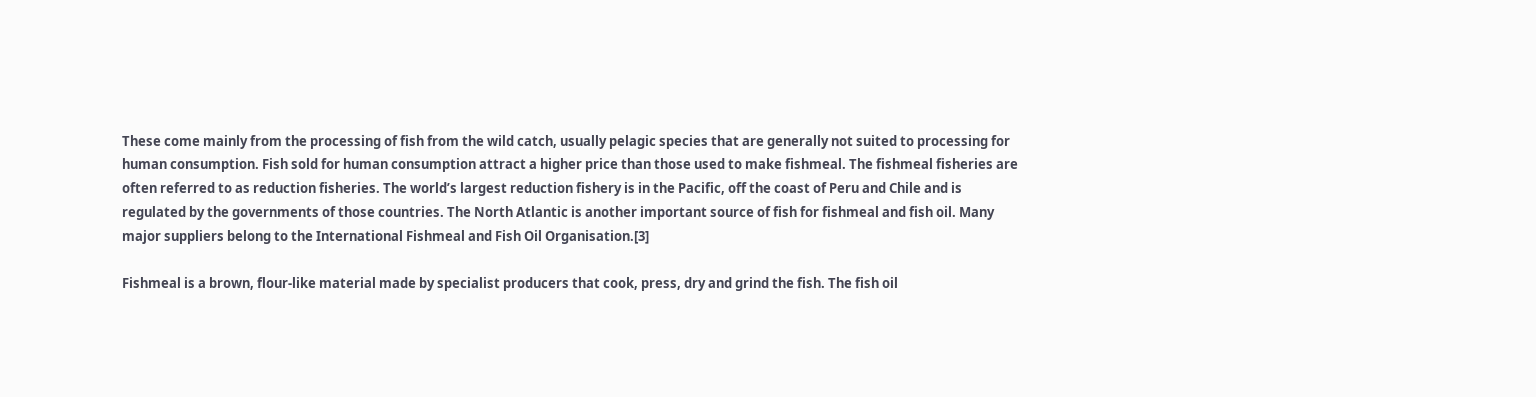These come mainly from the processing of fish from the wild catch, usually pelagic species that are generally not suited to processing for human consumption. Fish sold for human consumption attract a higher price than those used to make fishmeal. The fishmeal fisheries are often referred to as reduction fisheries. The world’s largest reduction fishery is in the Pacific, off the coast of Peru and Chile and is regulated by the governments of those countries. The North Atlantic is another important source of fish for fishmeal and fish oil. Many major suppliers belong to the International Fishmeal and Fish Oil Organisation.[3]

Fishmeal is a brown, flour-like material made by specialist producers that cook, press, dry and grind the fish. The fish oil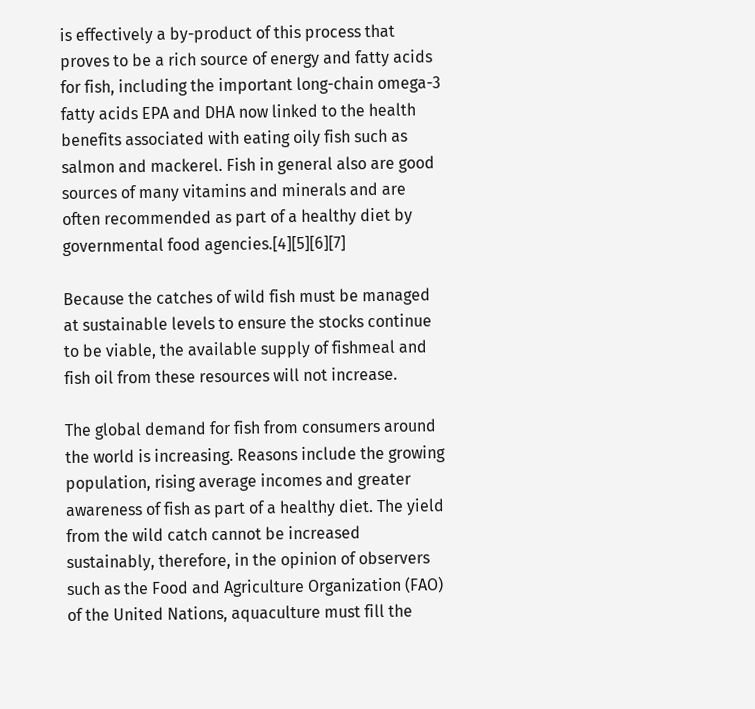is effectively a by-product of this process that proves to be a rich source of energy and fatty acids for fish, including the important long-chain omega-3 fatty acids EPA and DHA now linked to the health benefits associated with eating oily fish such as salmon and mackerel. Fish in general also are good sources of many vitamins and minerals and are often recommended as part of a healthy diet by governmental food agencies.[4][5][6][7]

Because the catches of wild fish must be managed at sustainable levels to ensure the stocks continue to be viable, the available supply of fishmeal and fish oil from these resources will not increase.

The global demand for fish from consumers around the world is increasing. Reasons include the growing population, rising average incomes and greater awareness of fish as part of a healthy diet. The yield from the wild catch cannot be increased sustainably, therefore, in the opinion of observers such as the Food and Agriculture Organization (FAO) of the United Nations, aquaculture must fill the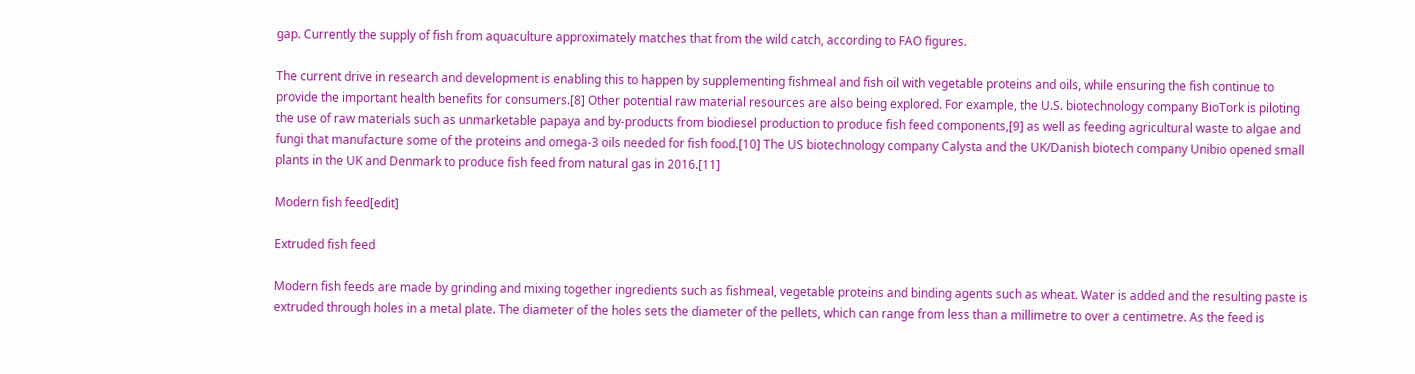gap. Currently the supply of fish from aquaculture approximately matches that from the wild catch, according to FAO figures.

The current drive in research and development is enabling this to happen by supplementing fishmeal and fish oil with vegetable proteins and oils, while ensuring the fish continue to provide the important health benefits for consumers.[8] Other potential raw material resources are also being explored. For example, the U.S. biotechnology company BioTork is piloting the use of raw materials such as unmarketable papaya and by-products from biodiesel production to produce fish feed components,[9] as well as feeding agricultural waste to algae and fungi that manufacture some of the proteins and omega-3 oils needed for fish food.[10] The US biotechnology company Calysta and the UK/Danish biotech company Unibio opened small plants in the UK and Denmark to produce fish feed from natural gas in 2016.[11]

Modern fish feed[edit]

Extruded fish feed

Modern fish feeds are made by grinding and mixing together ingredients such as fishmeal, vegetable proteins and binding agents such as wheat. Water is added and the resulting paste is extruded through holes in a metal plate. The diameter of the holes sets the diameter of the pellets, which can range from less than a millimetre to over a centimetre. As the feed is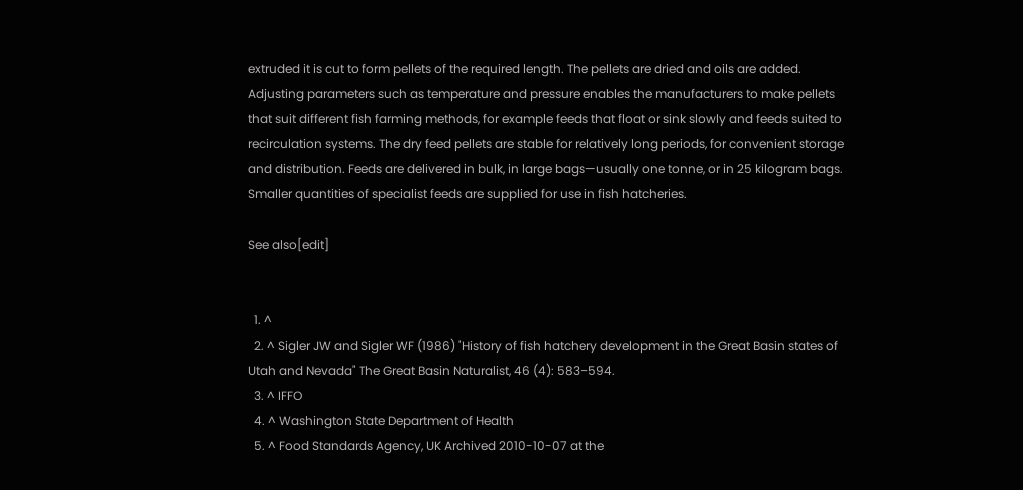extruded it is cut to form pellets of the required length. The pellets are dried and oils are added. Adjusting parameters such as temperature and pressure enables the manufacturers to make pellets that suit different fish farming methods, for example feeds that float or sink slowly and feeds suited to recirculation systems. The dry feed pellets are stable for relatively long periods, for convenient storage and distribution. Feeds are delivered in bulk, in large bags—usually one tonne, or in 25 kilogram bags. Smaller quantities of specialist feeds are supplied for use in fish hatcheries.

See also[edit]


  1. ^
  2. ^ Sigler JW and Sigler WF (1986) "History of fish hatchery development in the Great Basin states of Utah and Nevada" The Great Basin Naturalist, 46 (4): 583–594.
  3. ^ IFFO
  4. ^ Washington State Department of Health
  5. ^ Food Standards Agency, UK Archived 2010-10-07 at the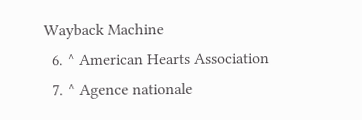Wayback Machine
  6. ^ American Hearts Association
  7. ^ Agence nationale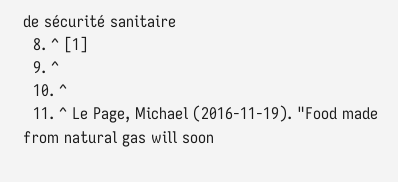de sécurité sanitaire
  8. ^ [1]
  9. ^
  10. ^
  11. ^ Le Page, Michael (2016-11-19). "Food made from natural gas will soon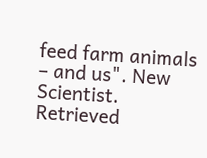feed farm animals – and us". New Scientist. Retrieved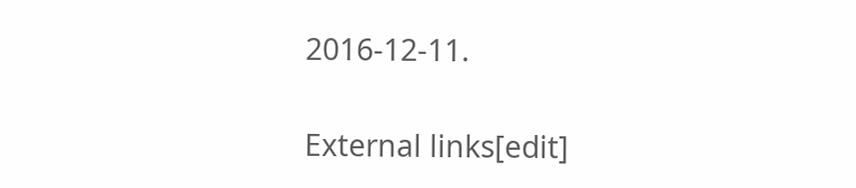2016-12-11.

External links[edit]